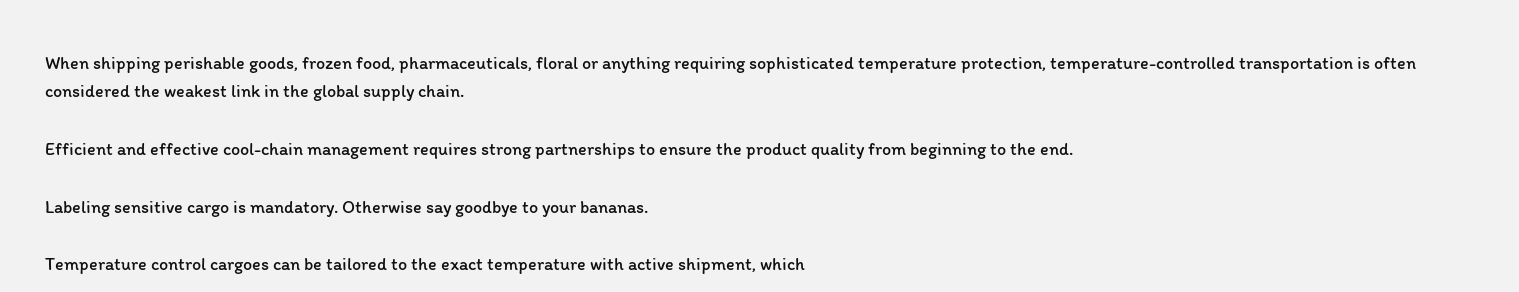When shipping perishable goods, frozen food, pharmaceuticals, floral or anything requiring sophisticated temperature protection, temperature-controlled transportation is often considered the weakest link in the global supply chain.

Efficient and effective cool-chain management requires strong partnerships to ensure the product quality from beginning to the end.

Labeling sensitive cargo is mandatory. Otherwise say goodbye to your bananas.

Temperature control cargoes can be tailored to the exact temperature with active shipment, which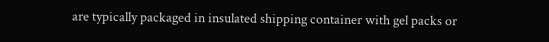are typically packaged in insulated shipping container with gel packs or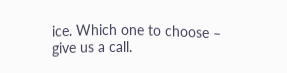ice. Which one to choose – give us a call.